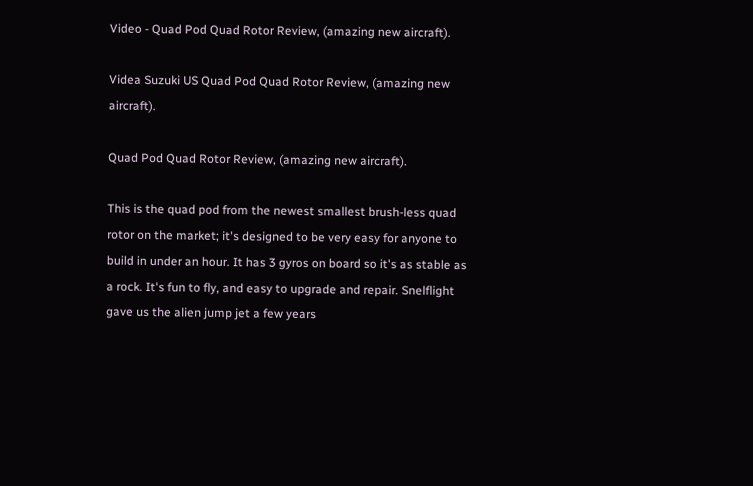Video - Quad Pod Quad Rotor Review, (amazing new aircraft).

Videa Suzuki US Quad Pod Quad Rotor Review, (amazing new aircraft).

Quad Pod Quad Rotor Review, (amazing new aircraft).

This is the quad pod from the newest smallest brush-less quad rotor on the market; it's designed to be very easy for anyone to build in under an hour. It has 3 gyros on board so it's as stable as a rock. It's fun to fly, and easy to upgrade and repair. Snelflight gave us the alien jump jet a few years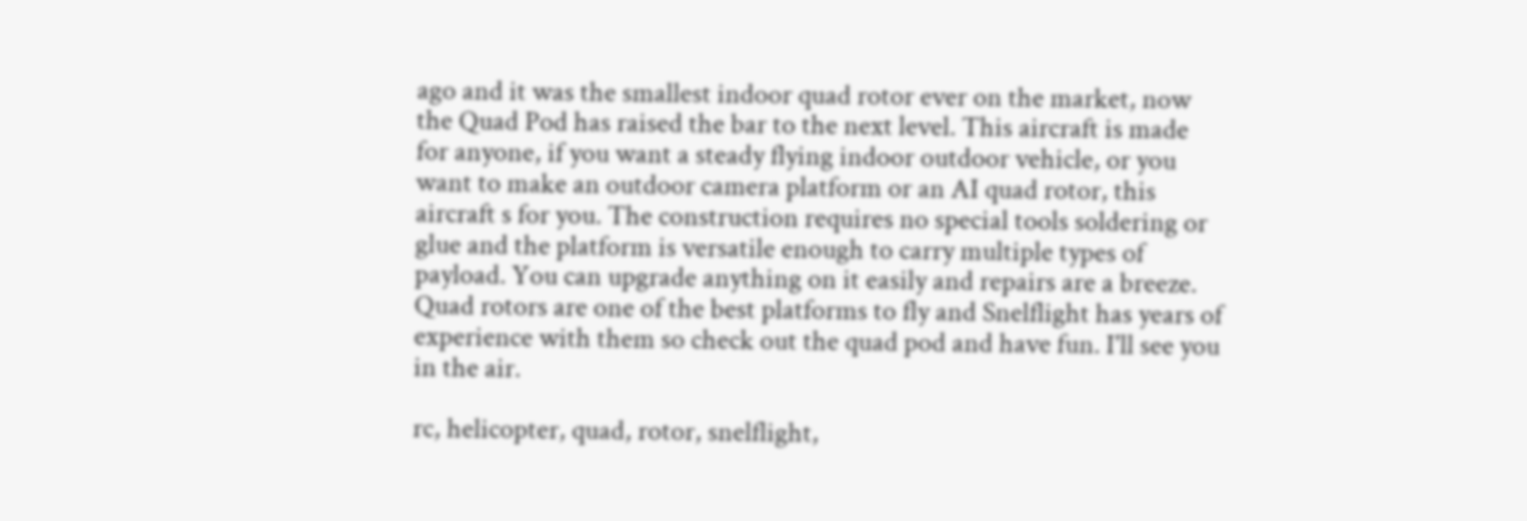ago and it was the smallest indoor quad rotor ever on the market, now the Quad Pod has raised the bar to the next level. This aircraft is made for anyone, if you want a steady flying indoor outdoor vehicle, or you want to make an outdoor camera platform or an AI quad rotor, this aircraft s for you. The construction requires no special tools soldering or glue and the platform is versatile enough to carry multiple types of payload. You can upgrade anything on it easily and repairs are a breeze. Quad rotors are one of the best platforms to fly and Snelflight has years of experience with them so check out the quad pod and have fun. I'll see you in the air.

rc, helicopter, quad, rotor, snelflight,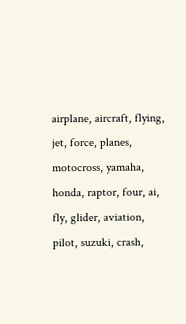airplane, aircraft, flying, jet, force, planes, motocross, yamaha, honda, raptor, four, ai, fly, glider, aviation, pilot, suzuki, crash,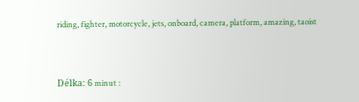riding, fighter, motorcycle, jets, onboard, camera, platform, amazing, taoist



Délka: 6 minut :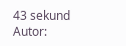43 sekund
Autor: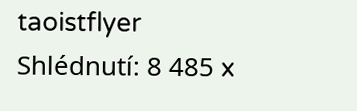taoistflyer
Shlédnutí: 8 485 x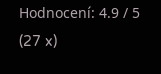Hodnocení: 4.9 / 5   (27 x)